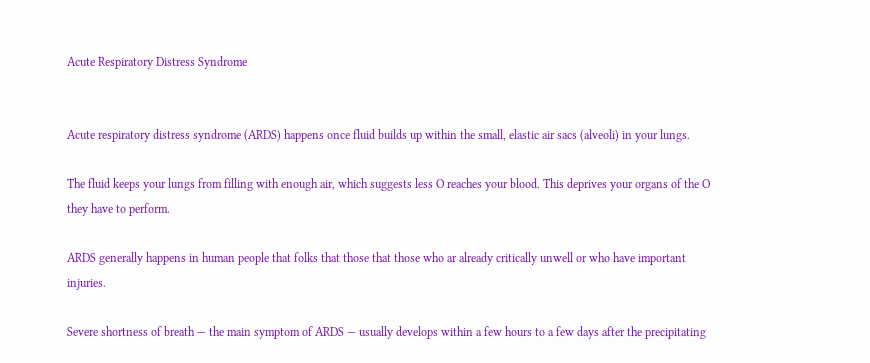Acute Respiratory Distress Syndrome


Acute respiratory distress syndrome (ARDS) happens once fluid builds up within the small, elastic air sacs (alveoli) in your lungs.

The fluid keeps your lungs from filling with enough air, which suggests less O reaches your blood. This deprives your organs of the O they have to perform.

ARDS generally happens in human people that folks that those that those who ar already critically unwell or who have important injuries.

Severe shortness of breath — the main symptom of ARDS — usually develops within a few hours to a few days after the precipitating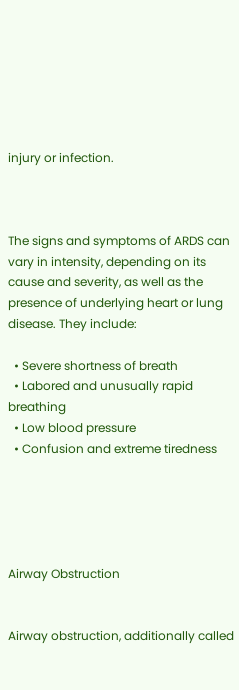injury or infection.



The signs and symptoms of ARDS can vary in intensity, depending on its cause and severity, as well as the presence of underlying heart or lung disease. They include:

  • Severe shortness of breath
  • Labored and unusually rapid breathing
  • Low blood pressure
  • Confusion and extreme tiredness





Airway Obstruction


Airway obstruction, additionally called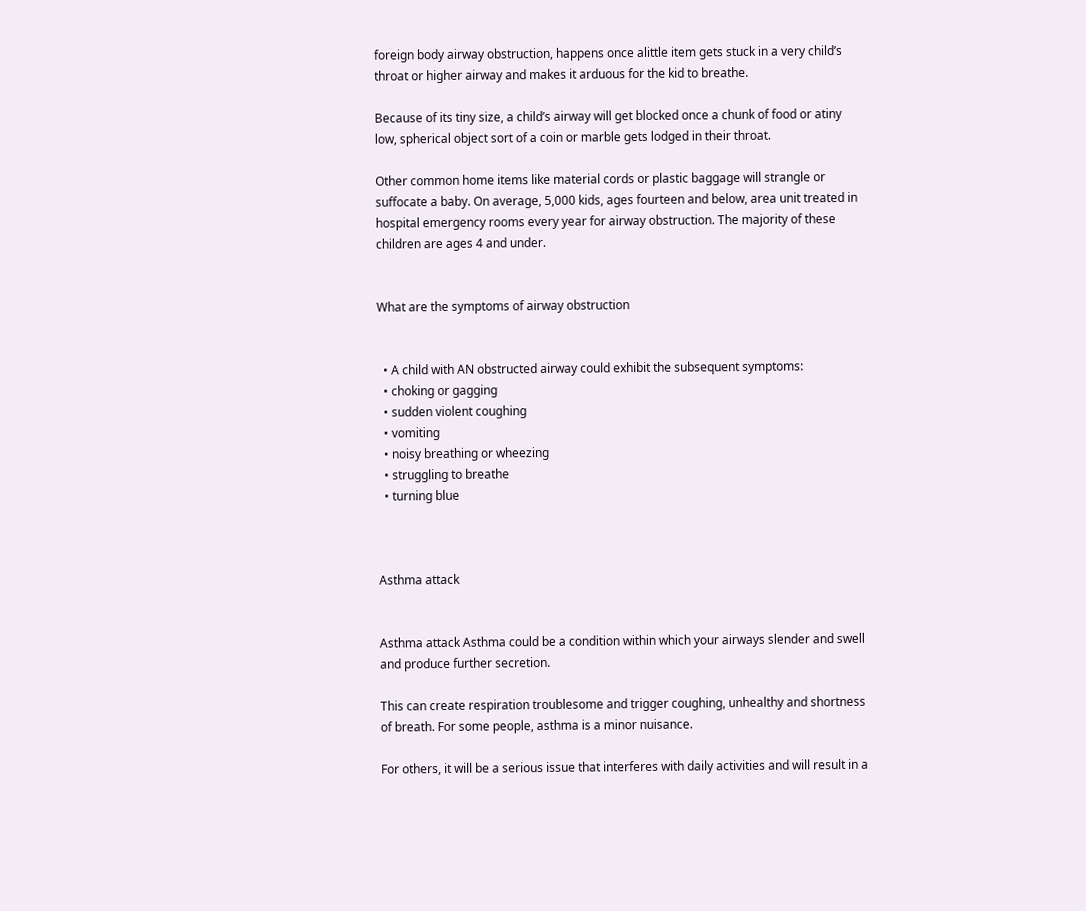foreign body airway obstruction, happens once alittle item gets stuck in a very child’s throat or higher airway and makes it arduous for the kid to breathe.

Because of its tiny size, a child’s airway will get blocked once a chunk of food or atiny low, spherical object sort of a coin or marble gets lodged in their throat.

Other common home items like material cords or plastic baggage will strangle or suffocate a baby. On average, 5,000 kids, ages fourteen and below, area unit treated in hospital emergency rooms every year for airway obstruction. The majority of these children are ages 4 and under.


What are the symptoms of airway obstruction


  • A child with AN obstructed airway could exhibit the subsequent symptoms:
  • choking or gagging
  • sudden violent coughing
  • vomiting
  • noisy breathing or wheezing
  • struggling to breathe
  • turning blue



Asthma attack


Asthma attack Asthma could be a condition within which your airways slender and swell and produce further secretion.

This can create respiration troublesome and trigger coughing, unhealthy and shortness of breath. For some people, asthma is a minor nuisance.

For others, it will be a serious issue that interferes with daily activities and will result in a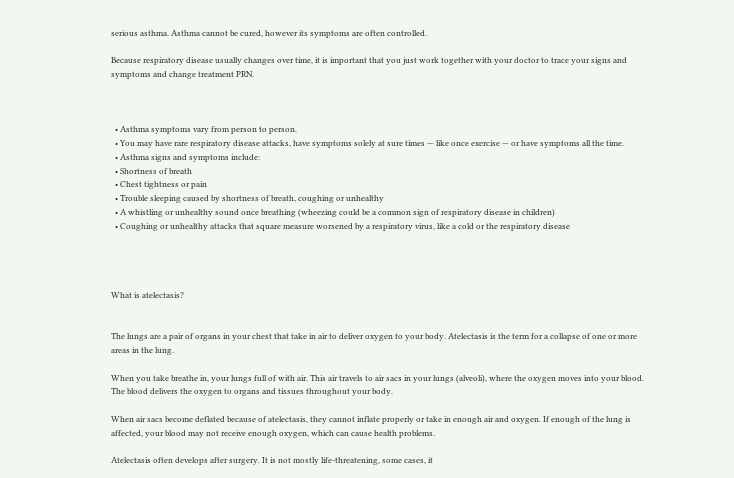serious asthma. Asthma cannot be cured, however its symptoms are often controlled.

Because respiratory disease usually changes over time, it is important that you just work together with your doctor to trace your signs and symptoms and change treatment PRN.



  • Asthma symptoms vary from person to person.
  • You may have rare respiratory disease attacks, have symptoms solely at sure times — like once exercise — or have symptoms all the time.
  • Asthma signs and symptoms include:
  • Shortness of breath
  • Chest tightness or pain
  • Trouble sleeping caused by shortness of breath, coughing or unhealthy
  • A whistling or unhealthy sound once breathing (wheezing could be a common sign of respiratory disease in children)
  • Coughing or unhealthy attacks that square measure worsened by a respiratory virus, like a cold or the respiratory disease




What is atelectasis?


The lungs are a pair of organs in your chest that take in air to deliver oxygen to your body. Atelectasis is the term for a collapse of one or more areas in the lung.

When you take breathe in, your lungs full of with air. This air travels to air sacs in your lungs (alveoli), where the oxygen moves into your blood. The blood delivers the oxygen to organs and tissues throughout your body.

When air sacs become deflated because of atelectasis, they cannot inflate properly or take in enough air and oxygen. If enough of the lung is affected, your blood may not receive enough oxygen, which can cause health problems.

Atelectasis often develops after surgery. It is not mostly life-threatening, some cases, it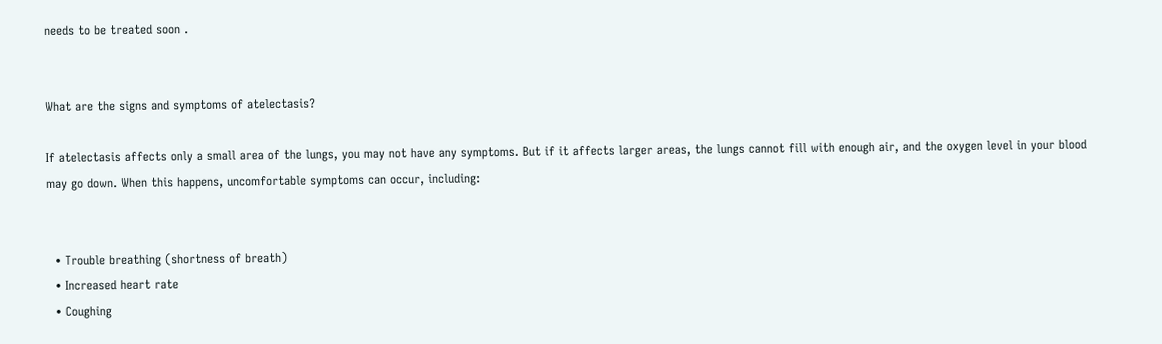needs to be treated soon .


What are the signs and symptoms of atelectasis?

If atelectasis affects only a small area of the lungs, you may not have any symptoms. But if it affects larger areas, the lungs cannot fill with enough air, and the oxygen level in your blood may go down. When this happens, uncomfortable symptoms can occur, including:


  • Trouble breathing (shortness of breath)
  • Increased heart rate
  • Coughing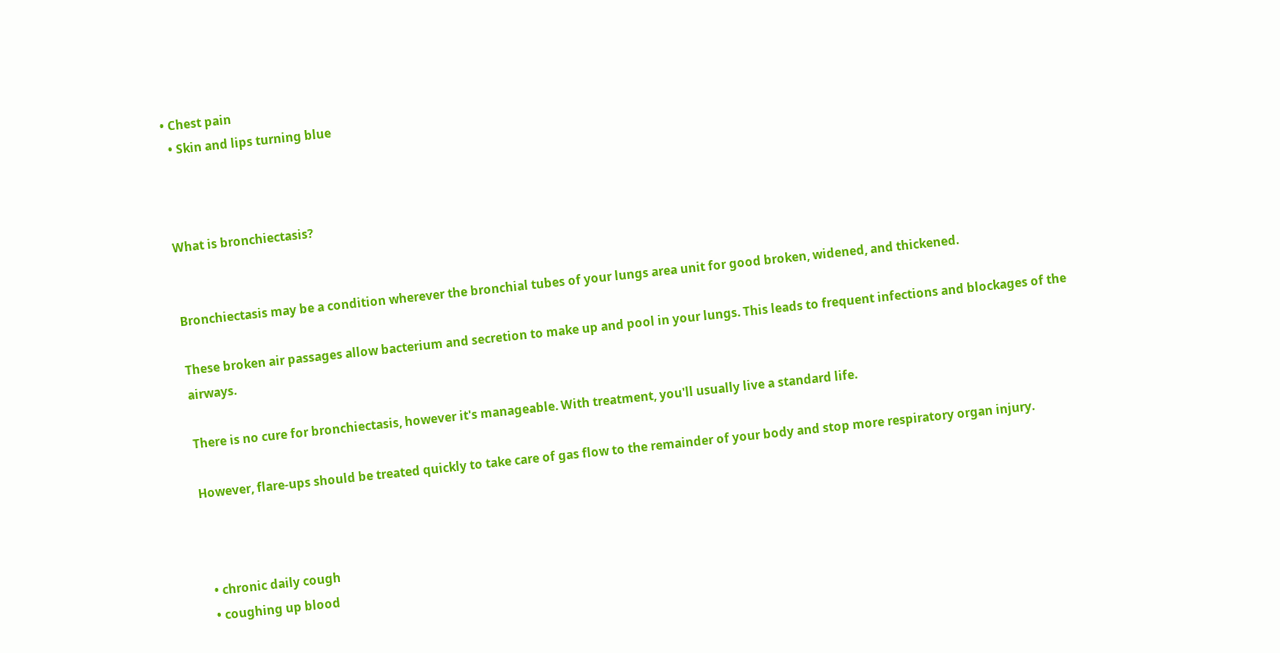• Chest pain
  • Skin and lips turning blue



What is bronchiectasis?


Bronchiectasis may be a condition wherever the bronchial tubes of your lungs area unit for good broken, widened, and thickened.

These broken air passages allow bacterium and secretion to make up and pool in your lungs. This leads to frequent infections and blockages of the airways.

There is no cure for bronchiectasis, however it's manageable. With treatment, you'll usually live a standard life.

However, flare-ups should be treated quickly to take care of gas flow to the remainder of your body and stop more respiratory organ injury.



  • chronic daily cough
  • coughing up blood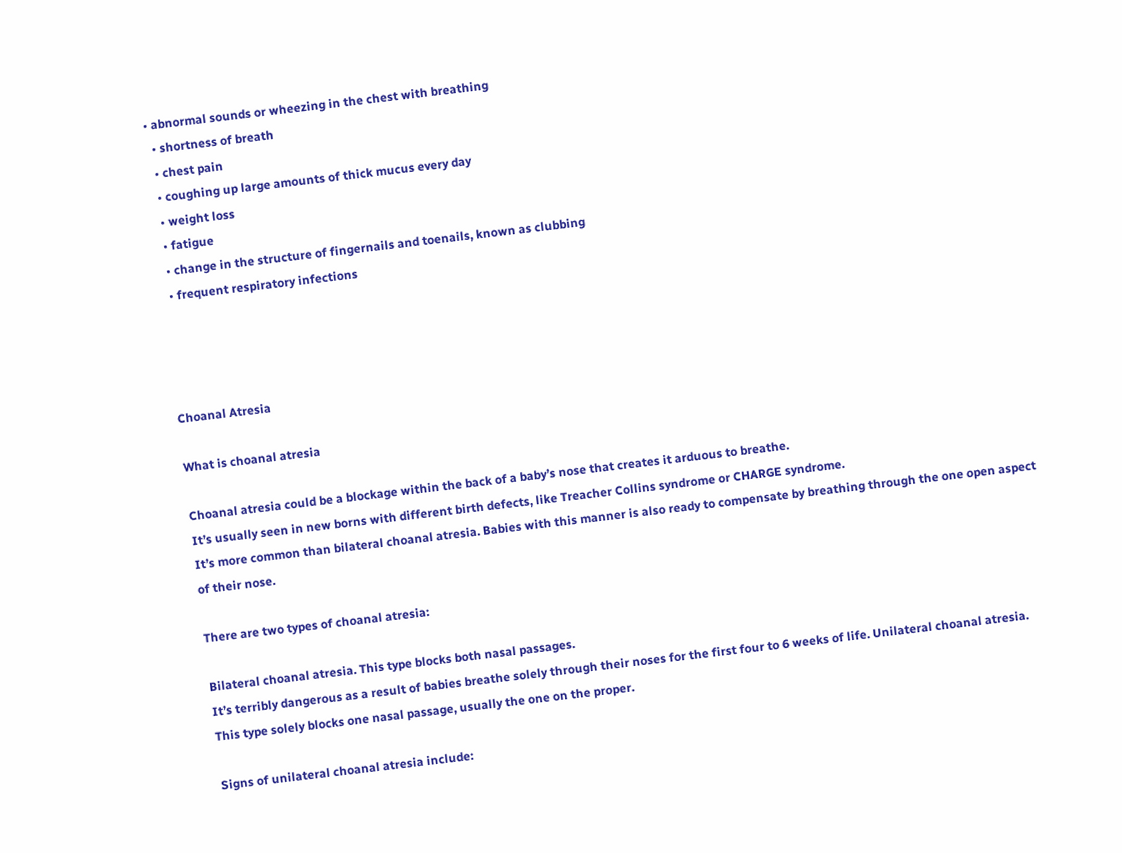• abnormal sounds or wheezing in the chest with breathing
  • shortness of breath
  • chest pain
  • coughing up large amounts of thick mucus every day
  • weight loss
  • fatigue
  • change in the structure of fingernails and toenails, known as clubbing
  • frequent respiratory infections




Choanal Atresia

What is choanal atresia

Choanal atresia could be a blockage within the back of a baby’s nose that creates it arduous to breathe.
It’s usually seen in new borns with different birth defects, like Treacher Collins syndrome or CHARGE syndrome.
It’s more common than bilateral choanal atresia. Babies with this manner is also ready to compensate by breathing through the one open aspect of their nose.

There are two types of choanal atresia:

Bilateral choanal atresia. This type blocks both nasal passages.
It’s terribly dangerous as a result of babies breathe solely through their noses for the first four to 6 weeks of life. Unilateral choanal atresia. This type solely blocks one nasal passage, usually the one on the proper.

Signs of unilateral choanal atresia include: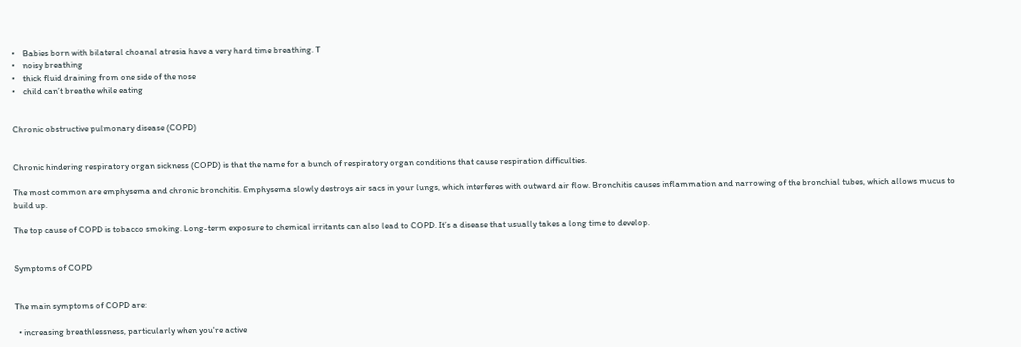•    Babies born with bilateral choanal atresia have a very hard time breathing. T
•    noisy breathing
•    thick fluid draining from one side of the nose
•    child can’t breathe while eating


Chronic obstructive pulmonary disease (COPD)


Chronic hindering respiratory organ sickness (COPD) is that the name for a bunch of respiratory organ conditions that cause respiration difficulties.

The most common are emphysema and chronic bronchitis. Emphysema slowly destroys air sacs in your lungs, which interferes with outward air flow. Bronchitis causes inflammation and narrowing of the bronchial tubes, which allows mucus to build up.

The top cause of COPD is tobacco smoking. Long-term exposure to chemical irritants can also lead to COPD. It’s a disease that usually takes a long time to develop.


Symptoms of COPD


The main symptoms of COPD are:

  • increasing breathlessness, particularly when you're active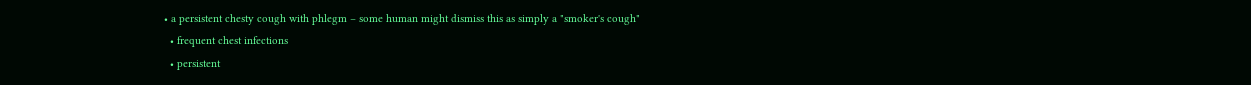• a persistent chesty cough with phlegm – some human might dismiss this as simply a "smoker's cough"
  • frequent chest infections
  • persistent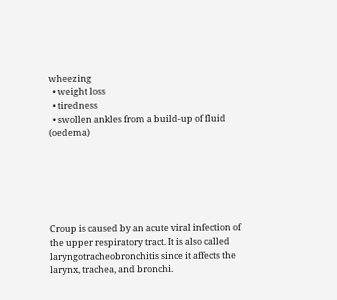wheezing
  • weight loss
  • tiredness
  • swollen ankles from a build-up of fluid (oedema)






Croup is caused by an acute viral infection of the upper respiratory tract. It is also called laryngotracheobronchitis since it affects the larynx, trachea, and bronchi.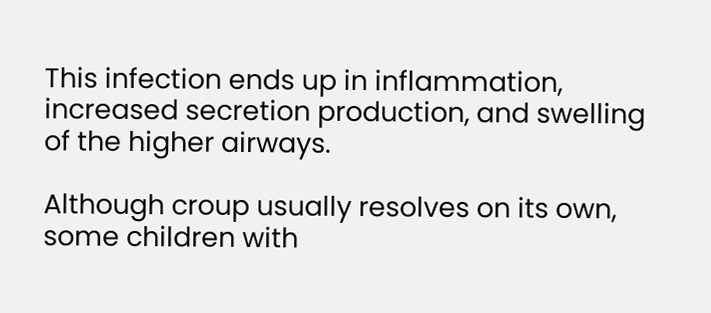This infection ends up in inflammation, increased secretion production, and swelling of the higher airways.

Although croup usually resolves on its own, some children with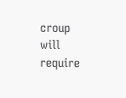croup will require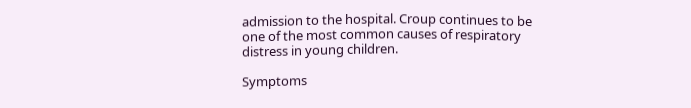admission to the hospital. Croup continues to be one of the most common causes of respiratory distress in young children.

Symptoms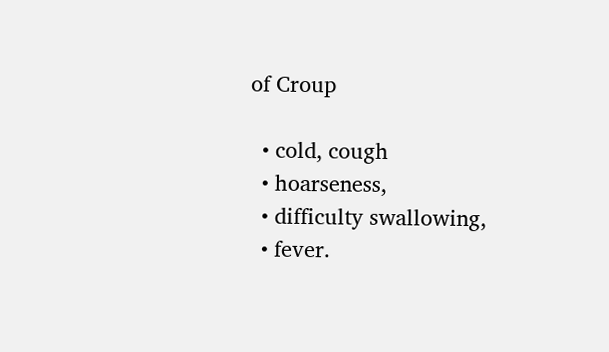of Croup

  • cold, cough
  • hoarseness,
  • difficulty swallowing,
  • fever.